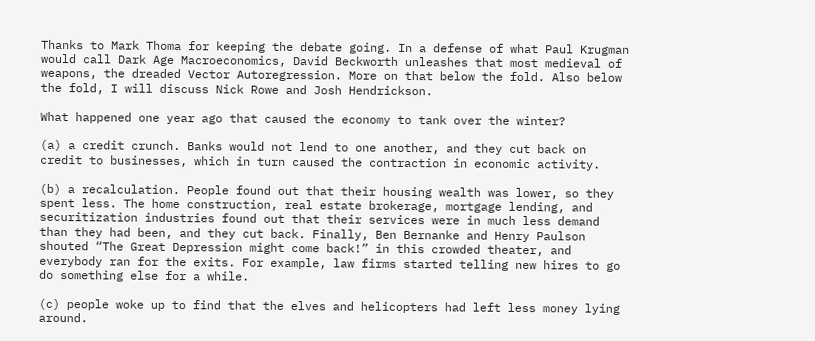Thanks to Mark Thoma for keeping the debate going. In a defense of what Paul Krugman would call Dark Age Macroeconomics, David Beckworth unleashes that most medieval of weapons, the dreaded Vector Autoregression. More on that below the fold. Also below the fold, I will discuss Nick Rowe and Josh Hendrickson.

What happened one year ago that caused the economy to tank over the winter?

(a) a credit crunch. Banks would not lend to one another, and they cut back on credit to businesses, which in turn caused the contraction in economic activity.

(b) a recalculation. People found out that their housing wealth was lower, so they spent less. The home construction, real estate brokerage, mortgage lending, and securitization industries found out that their services were in much less demand than they had been, and they cut back. Finally, Ben Bernanke and Henry Paulson shouted “The Great Depression might come back!” in this crowded theater, and everybody ran for the exits. For example, law firms started telling new hires to go do something else for a while.

(c) people woke up to find that the elves and helicopters had left less money lying around.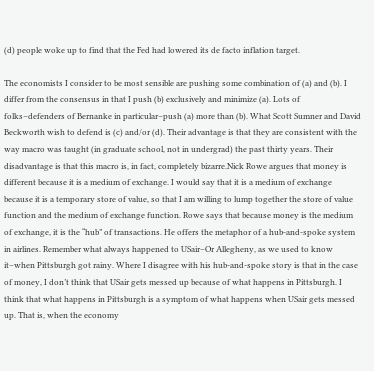(d) people woke up to find that the Fed had lowered its de facto inflation target.

The economists I consider to be most sensible are pushing some combination of (a) and (b). I differ from the consensus in that I push (b) exclusively and minimize (a). Lots of folks–defenders of Bernanke in particular–push (a) more than (b). What Scott Sumner and David Beckworth wish to defend is (c) and/or (d). Their advantage is that they are consistent with the way macro was taught (in graduate school, not in undergrad) the past thirty years. Their disadvantage is that this macro is, in fact, completely bizarre.Nick Rowe argues that money is different because it is a medium of exchange. I would say that it is a medium of exchange because it is a temporary store of value, so that I am willing to lump together the store of value function and the medium of exchange function. Rowe says that because money is the medium of exchange, it is the “hub” of transactions. He offers the metaphor of a hub-and-spoke system in airlines. Remember what always happened to USair–Or Allegheny, as we used to know it–when Pittsburgh got rainy. Where I disagree with his hub-and-spoke story is that in the case of money, I don’t think that USair gets messed up because of what happens in Pittsburgh. I think that what happens in Pittsburgh is a symptom of what happens when USair gets messed up. That is, when the economy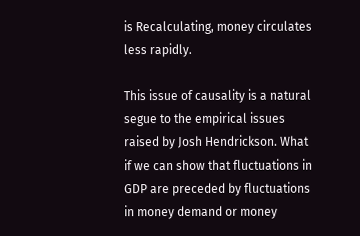is Recalculating, money circulates less rapidly.

This issue of causality is a natural segue to the empirical issues raised by Josh Hendrickson. What if we can show that fluctuations in GDP are preceded by fluctuations in money demand or money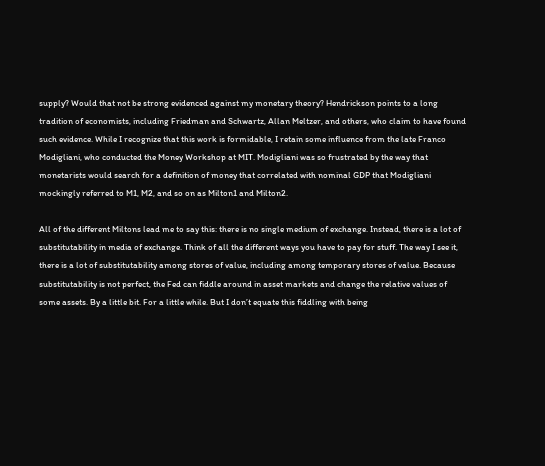supply? Would that not be strong evidenced against my monetary theory? Hendrickson points to a long tradition of economists, including Friedman and Schwartz, Allan Meltzer, and others, who claim to have found such evidence. While I recognize that this work is formidable, I retain some influence from the late Franco Modigliani, who conducted the Money Workshop at MIT. Modigliani was so frustrated by the way that monetarists would search for a definition of money that correlated with nominal GDP that Modigliani mockingly referred to M1, M2, and so on as Milton1 and Milton2.

All of the different Miltons lead me to say this: there is no single medium of exchange. Instead, there is a lot of substitutability in media of exchange. Think of all the different ways you have to pay for stuff. The way I see it, there is a lot of substitutability among stores of value, including among temporary stores of value. Because substitutability is not perfect, the Fed can fiddle around in asset markets and change the relative values of some assets. By a little bit. For a little while. But I don’t equate this fiddling with being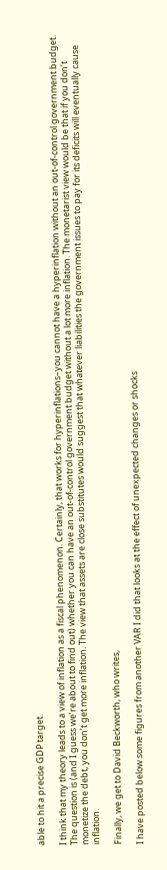able to hit a precise GDP target.

I think that my theory leads to a view of inflation as a fiscal phenomenon. Certainly, that works for hyperinflations–you cannot have a hyperinflation without an out-of-control government budget. The question is (and I guess we’re about to find out) whether you can have an out-of-control government budget without a lot more inflation. The monetarist view would be that if you don’t monetize the debt, you don’t get more inflation. The view that assets are close substitutes would suggest that whatever liabilities the government issues to pay for its deficits will eventually cause inflation.

Finally, we get to David Beckworth, who writes,

I have posted below some figures from another VAR I did that looks at the effect of unexpected changes or shocks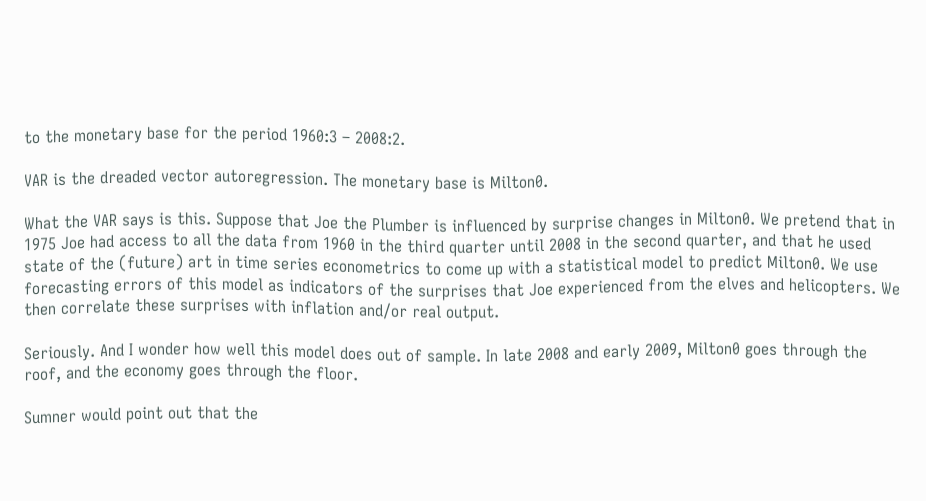to the monetary base for the period 1960:3 – 2008:2.

VAR is the dreaded vector autoregression. The monetary base is Milton0.

What the VAR says is this. Suppose that Joe the Plumber is influenced by surprise changes in Milton0. We pretend that in 1975 Joe had access to all the data from 1960 in the third quarter until 2008 in the second quarter, and that he used state of the (future) art in time series econometrics to come up with a statistical model to predict Milton0. We use forecasting errors of this model as indicators of the surprises that Joe experienced from the elves and helicopters. We then correlate these surprises with inflation and/or real output.

Seriously. And I wonder how well this model does out of sample. In late 2008 and early 2009, Milton0 goes through the roof, and the economy goes through the floor.

Sumner would point out that the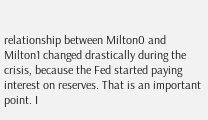relationship between Milton0 and Milton1 changed drastically during the crisis, because the Fed started paying interest on reserves. That is an important point. I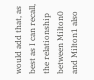would add that, as best as I can recall, the relationship between Milton0 and Milton1 also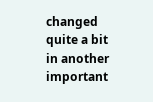changed quite a bit in another important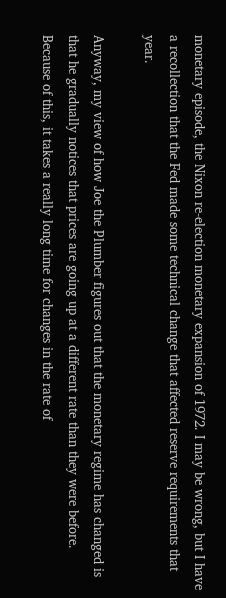monetary episode, the Nixon re-election monetary expansion of 1972. I may be wrong, but I have a recollection that the Fed made some technical change that affected reserve requirements that year.

Anyway, my view of how Joe the Plumber figures out that the monetary regime has changed is that he gradually notices that prices are going up at a different rate than they were before. Because of this, it takes a really long time for changes in the rate of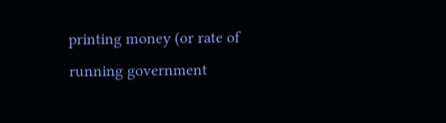printing money (or rate of running government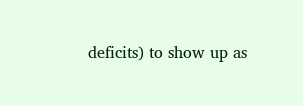deficits) to show up as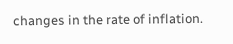changes in the rate of inflation.